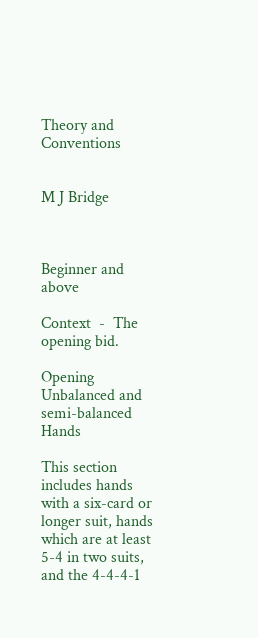Theory and Conventions


M J Bridge



Beginner and above

Context  -  The opening bid.

Opening Unbalanced and semi-balanced Hands

This section includes hands with a six-card or longer suit, hands which are at least 5-4 in two suits, and the 4-4-4-1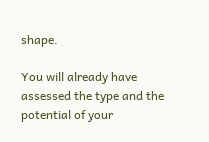shape.

You will already have assessed the type and the potential of your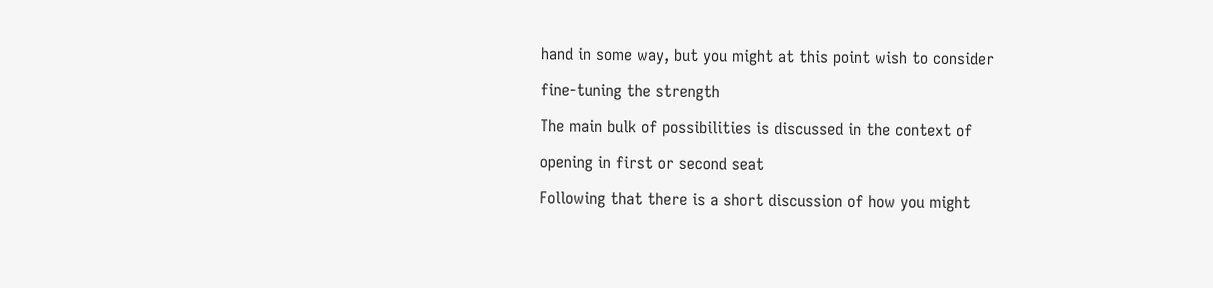hand in some way, but you might at this point wish to consider

fine-tuning the strength

The main bulk of possibilities is discussed in the context of

opening in first or second seat

Following that there is a short discussion of how you might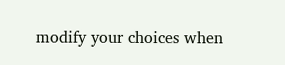modify your choices when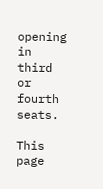opening in third or fourth seats.

This page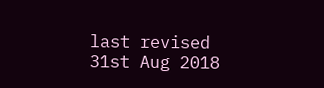last revised 31st Aug 2018